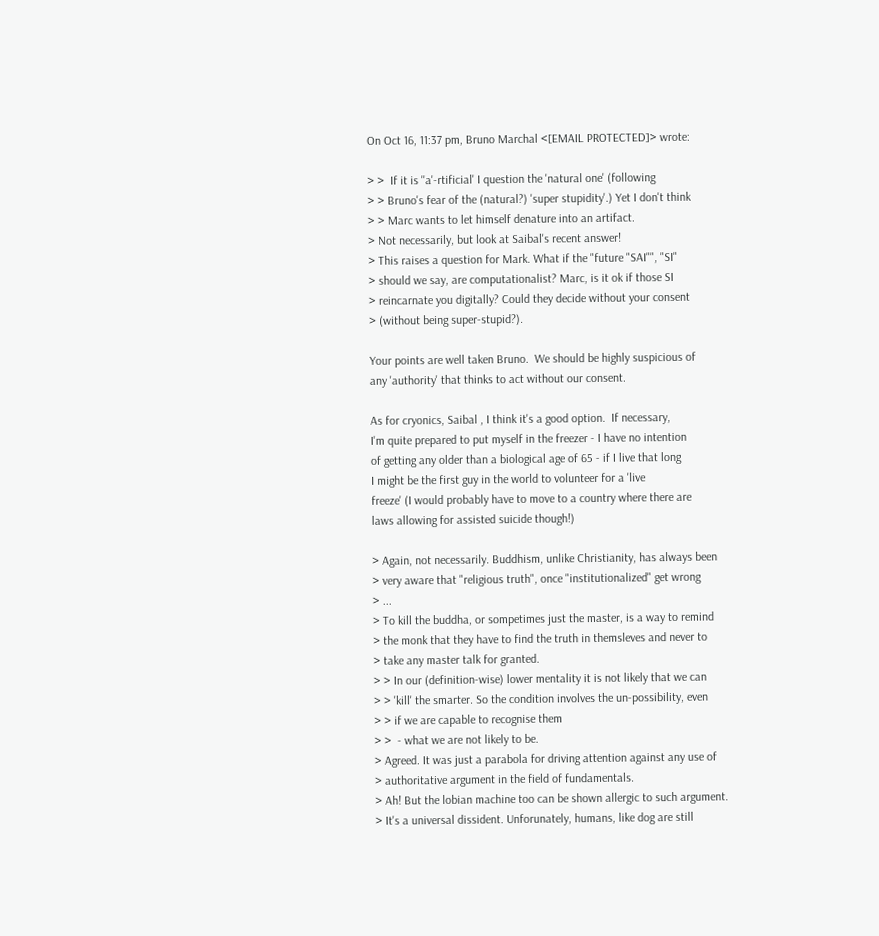On Oct 16, 11:37 pm, Bruno Marchal <[EMAIL PROTECTED]> wrote:

> >  If it is ''a'-rtificial' I question the 'natural one' (following
> > Bruno's fear of the (natural?) 'super stupidity'.) Yet I don't think
> > Marc wants to let himself denature into an artifact.
> Not necessarily, but look at Saibal's recent answer!
> This raises a question for Mark. What if the "future "SAI"", "SI"
> should we say, are computationalist? Marc, is it ok if those SI
> reincarnate you digitally? Could they decide without your consent
> (without being super-stupid?).

Your points are well taken Bruno.  We should be highly suspicious of
any 'authority' that thinks to act without our consent.

As for cryonics, Saibal , I think it's a good option.  If necessary,
I'm quite prepared to put myself in the freezer - I have no intention
of getting any older than a biological age of 65 - if I live that long
I might be the first guy in the world to volunteer for a 'live
freeze' (I would probably have to move to a country where there are
laws allowing for assisted suicide though!)

> Again, not necessarily. Buddhism, unlike Christianity, has always been
> very aware that "religious truth", once "institutionalized" get wrong
> ...
> To kill the buddha, or sompetimes just the master, is a way to remind
> the monk that they have to find the truth in themsleves and never to
> take any master talk for granted.
> > In our (definition-wise) lower mentality it is not likely that we can
> > 'kill' the smarter. So the condition involves the un-possibility, even
> > if we are capable to recognise them
> >  - what we are not likely to be.
> Agreed. It was just a parabola for driving attention against any use of
> authoritative argument in the field of fundamentals.
> Ah! But the lobian machine too can be shown allergic to such argument.
> It's a universal dissident. Unforunately, humans, like dog are still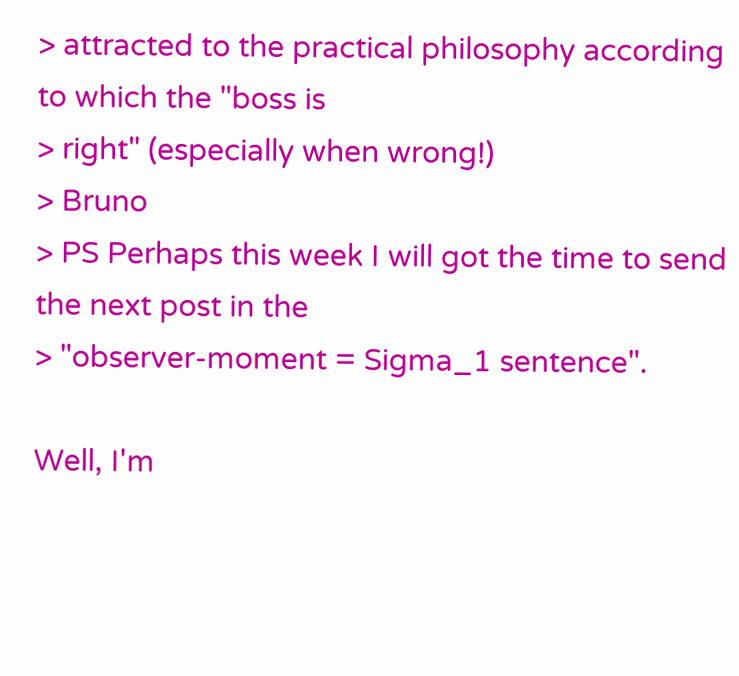> attracted to the practical philosophy according to which the "boss is
> right" (especially when wrong!)
> Bruno
> PS Perhaps this week I will got the time to send the next post in the
> "observer-moment = Sigma_1 sentence".

Well, I'm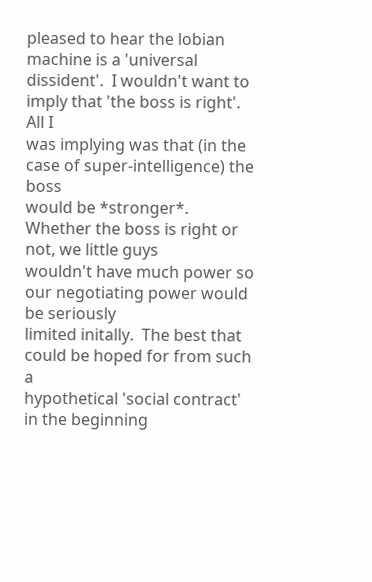pleased to hear the lobian machine is a 'universal
dissident'.  I wouldn't want to imply that 'the boss is right'.  All I
was implying was that (in the case of super-intelligence) the boss
would be *stronger*.  Whether the boss is right or not, we little guys
wouldn't have much power so our negotiating power would be seriously
limited initally.  The best that could be hoped for from such a
hypothetical 'social contract' in the beginning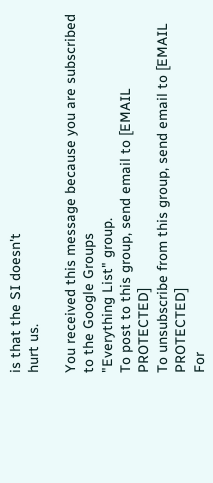is that the SI doesn't
hurt us.

You received this message because you are subscribed to the Google Groups
"Everything List" group.
To post to this group, send email to [EMAIL PROTECTED]
To unsubscribe from this group, send email to [EMAIL PROTECTED]
For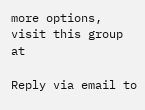more options, visit this group at

Reply via email to